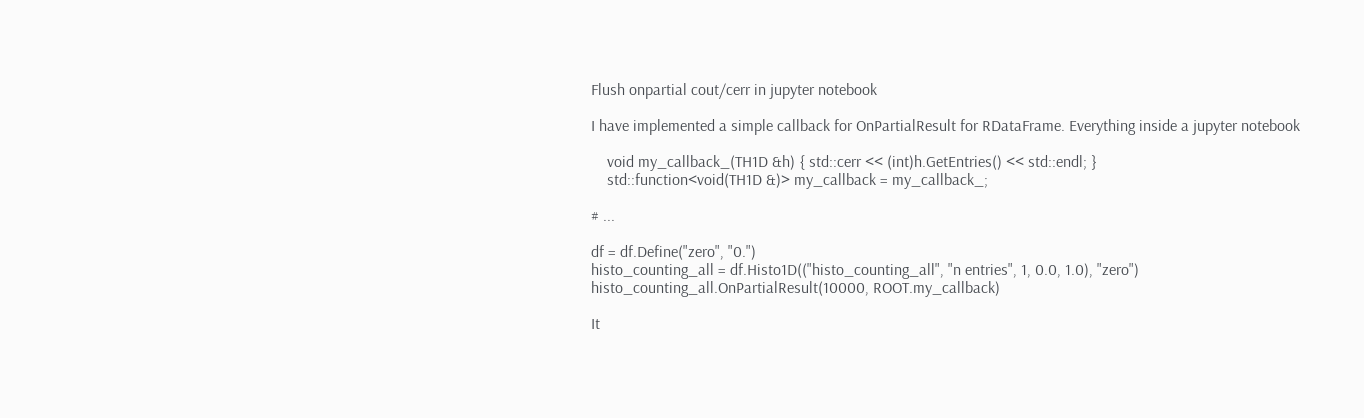Flush onpartial cout/cerr in jupyter notebook

I have implemented a simple callback for OnPartialResult for RDataFrame. Everything inside a jupyter notebook

    void my_callback_(TH1D &h) { std::cerr << (int)h.GetEntries() << std::endl; }
    std::function<void(TH1D &)> my_callback = my_callback_;

# ...

df = df.Define("zero", "0.")
histo_counting_all = df.Histo1D(("histo_counting_all", "n entries", 1, 0.0, 1.0), "zero")
histo_counting_all.OnPartialResult(10000, ROOT.my_callback)

It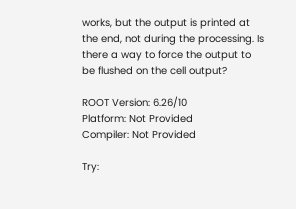works, but the output is printed at the end, not during the processing. Is there a way to force the output to be flushed on the cell output?

ROOT Version: 6.26/10
Platform: Not Provided
Compiler: Not Provided

Try: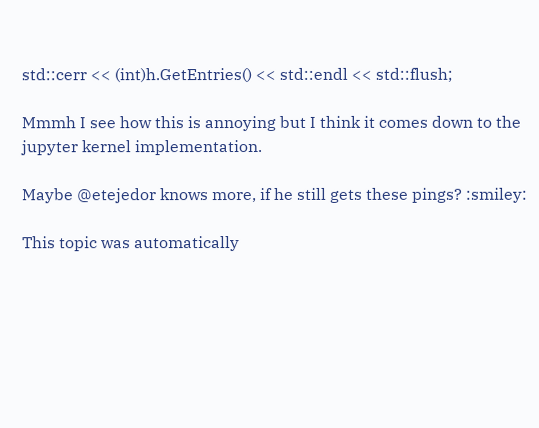std::cerr << (int)h.GetEntries() << std::endl << std::flush;

Mmmh I see how this is annoying but I think it comes down to the jupyter kernel implementation.

Maybe @etejedor knows more, if he still gets these pings? :smiley:

This topic was automatically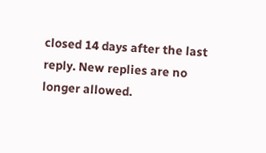closed 14 days after the last reply. New replies are no longer allowed.